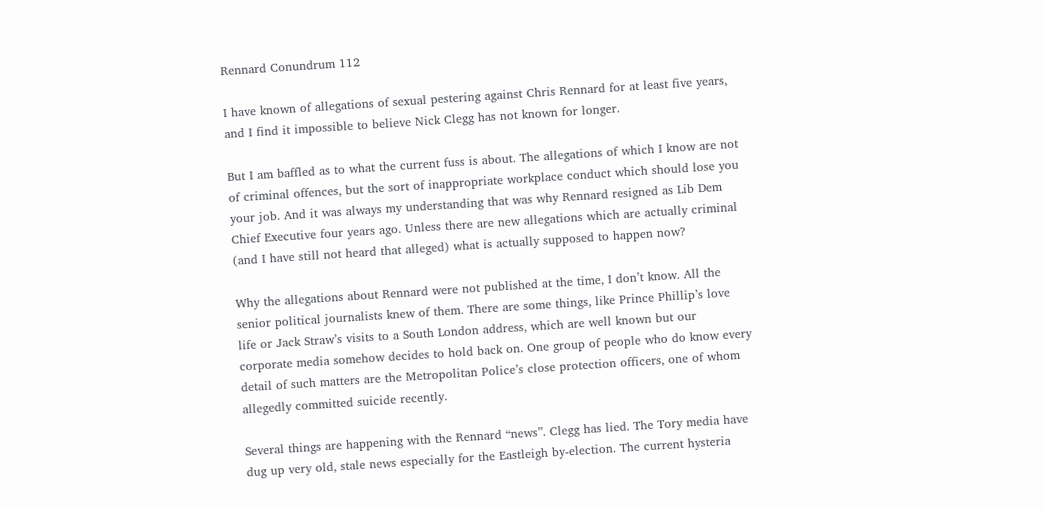Rennard Conundrum 112

I have known of allegations of sexual pestering against Chris Rennard for at least five years, and I find it impossible to believe Nick Clegg has not known for longer.

But I am baffled as to what the current fuss is about. The allegations of which I know are not of criminal offences, but the sort of inappropriate workplace conduct which should lose you your job. And it was always my understanding that was why Rennard resigned as Lib Dem Chief Executive four years ago. Unless there are new allegations which are actually criminal (and I have still not heard that alleged) what is actually supposed to happen now?

Why the allegations about Rennard were not published at the time, I don’t know. All the senior political journalists knew of them. There are some things, like Prince Phillip’s love life or Jack Straw’s visits to a South London address, which are well known but our corporate media somehow decides to hold back on. One group of people who do know every detail of such matters are the Metropolitan Police’s close protection officers, one of whom allegedly committed suicide recently.

Several things are happening with the Rennard “news”. Clegg has lied. The Tory media have dug up very old, stale news especially for the Eastleigh by-election. The current hysteria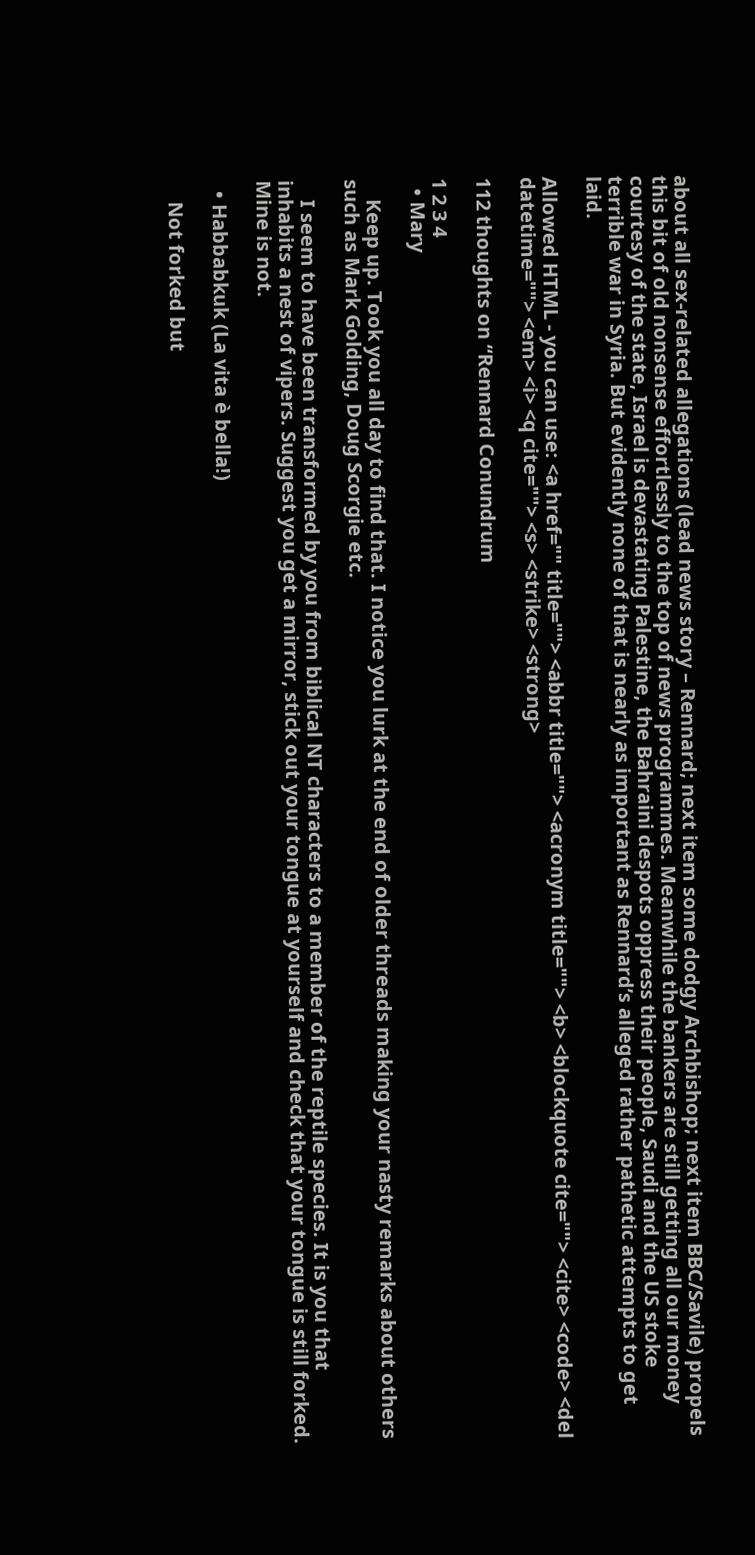about all sex-related allegations (lead news story – Rennard; next item some dodgy Archbishop; next item BBC/Savile) propels this bit of old nonsense effortlessly to the top of news programmes. Meanwhile the bankers are still getting all our money courtesy of the state, Israel is devastating Palestine, the Bahraini despots oppress their people, Saudi and the US stoke terrible war in Syria. But evidently none of that is nearly as important as Rennard’s alleged rather pathetic attempts to get laid.

Allowed HTML - you can use: <a href="" title=""> <abbr title=""> <acronym title=""> <b> <blockquote cite=""> <cite> <code> <del datetime=""> <em> <i> <q cite=""> <s> <strike> <strong>

112 thoughts on “Rennard Conundrum

1 2 3 4
  • Mary

    Keep up. Took you all day to find that. I notice you lurk at the end of older threads making your nasty remarks about others such as Mark Golding, Doug Scorgie etc.

    I seem to have been transformed by you from biblical NT characters to a member of the reptile species. It is you that inhabits a nest of vipers. Suggest you get a mirror, stick out your tongue at yourself and check that your tongue is still forked. Mine is not.

  • Habbabkuk (La vita è bella!)

    Not forked but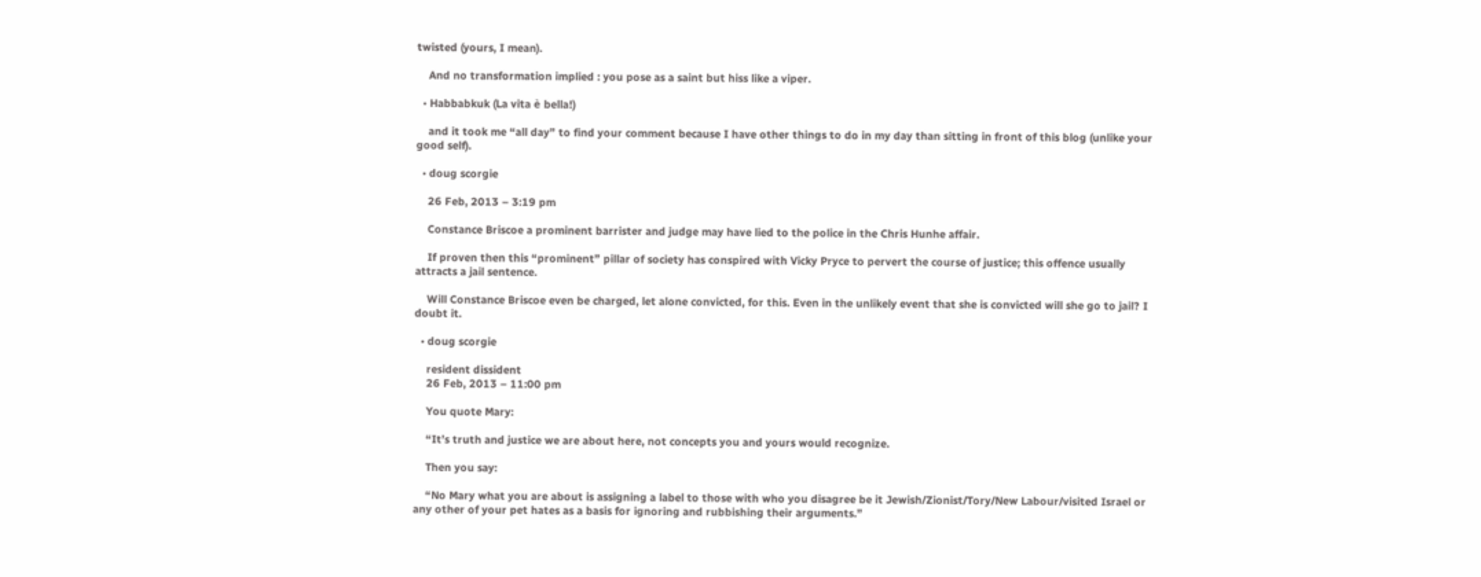twisted (yours, I mean).

    And no transformation implied : you pose as a saint but hiss like a viper.

  • Habbabkuk (La vita è bella!)

    and it took me “all day” to find your comment because I have other things to do in my day than sitting in front of this blog (unlike your good self).

  • doug scorgie

    26 Feb, 2013 – 3:19 pm

    Constance Briscoe a prominent barrister and judge may have lied to the police in the Chris Hunhe affair.

    If proven then this “prominent” pillar of society has conspired with Vicky Pryce to pervert the course of justice; this offence usually attracts a jail sentence.

    Will Constance Briscoe even be charged, let alone convicted, for this. Even in the unlikely event that she is convicted will she go to jail? I doubt it.

  • doug scorgie

    resident dissident
    26 Feb, 2013 – 11:00 pm

    You quote Mary:

    “It’s truth and justice we are about here, not concepts you and yours would recognize.

    Then you say:

    “No Mary what you are about is assigning a label to those with who you disagree be it Jewish/Zionist/Tory/New Labour/visited Israel or any other of your pet hates as a basis for ignoring and rubbishing their arguments.”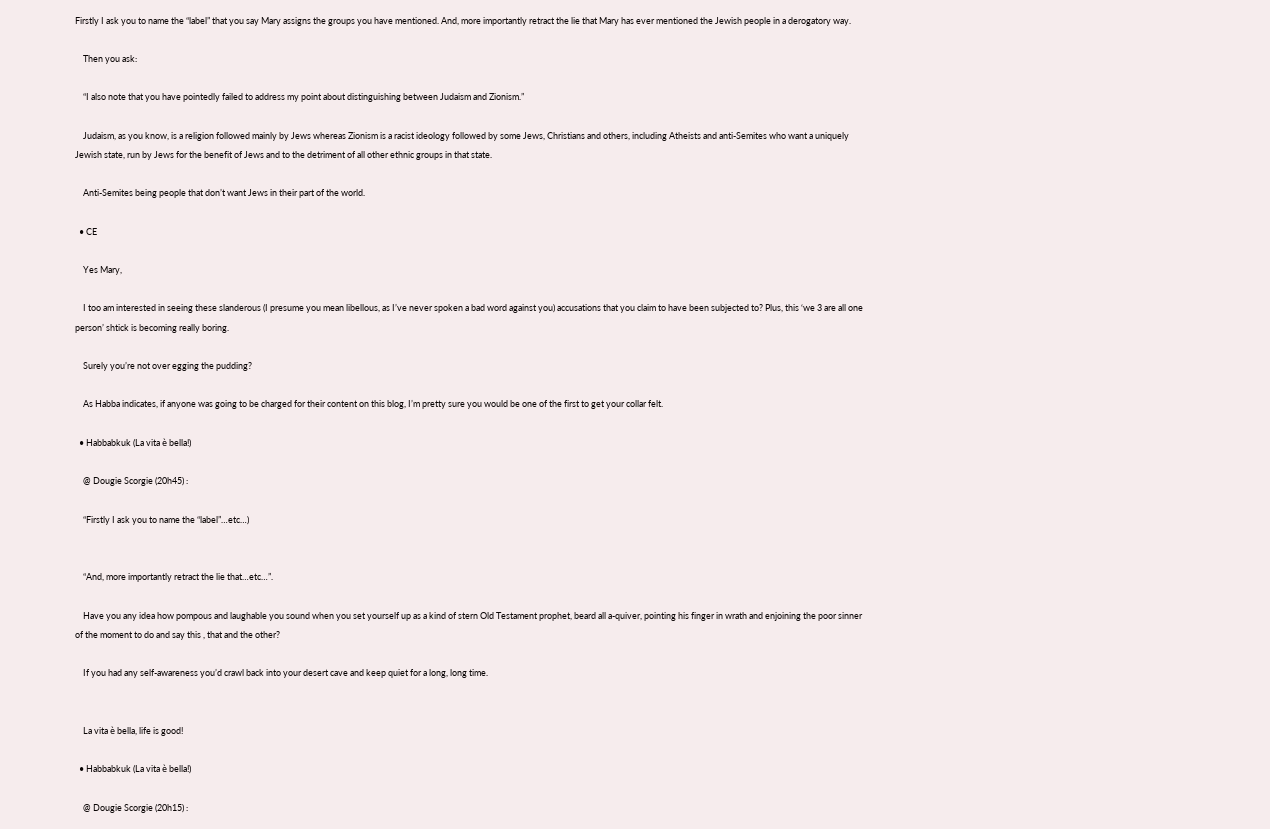Firstly I ask you to name the “label” that you say Mary assigns the groups you have mentioned. And, more importantly retract the lie that Mary has ever mentioned the Jewish people in a derogatory way.

    Then you ask:

    “I also note that you have pointedly failed to address my point about distinguishing between Judaism and Zionism.”

    Judaism, as you know, is a religion followed mainly by Jews whereas Zionism is a racist ideology followed by some Jews, Christians and others, including Atheists and anti-Semites who want a uniquely Jewish state, run by Jews for the benefit of Jews and to the detriment of all other ethnic groups in that state.

    Anti-Semites being people that don’t want Jews in their part of the world.

  • CE

    Yes Mary,

    I too am interested in seeing these slanderous (I presume you mean libellous, as I’ve never spoken a bad word against you) accusations that you claim to have been subjected to? Plus, this ‘we 3 are all one person’ shtick is becoming really boring.

    Surely you’re not over egging the pudding?

    As Habba indicates, if anyone was going to be charged for their content on this blog, I’m pretty sure you would be one of the first to get your collar felt.

  • Habbabkuk (La vita è bella!)

    @ Dougie Scorgie (20h45) :

    “Firstly I ask you to name the “label”…etc…)


    “And, more importantly retract the lie that…etc…”.

    Have you any idea how pompous and laughable you sound when you set yourself up as a kind of stern Old Testament prophet, beard all a-quiver, pointing his finger in wrath and enjoining the poor sinner of the moment to do and say this , that and the other?

    If you had any self-awareness you’d crawl back into your desert cave and keep quiet for a long, long time.


    La vita è bella, life is good!

  • Habbabkuk (La vita è bella!)

    @ Dougie Scorgie (20h15) :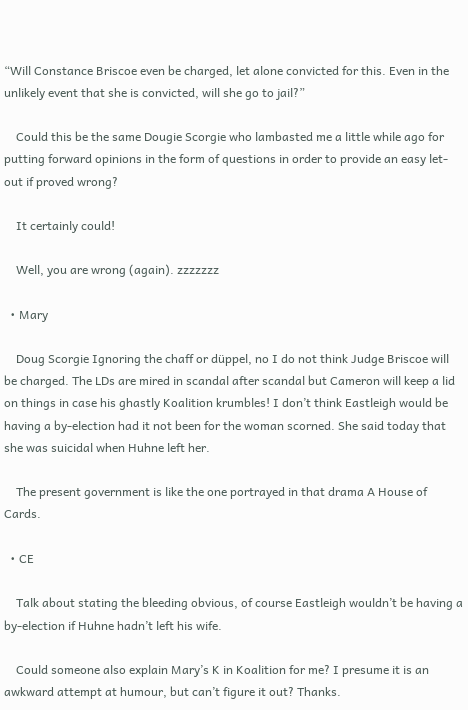“Will Constance Briscoe even be charged, let alone convicted for this. Even in the unlikely event that she is convicted, will she go to jail?”

    Could this be the same Dougie Scorgie who lambasted me a little while ago for putting forward opinions in the form of questions in order to provide an easy let-out if proved wrong?

    It certainly could!

    Well, you are wrong (again). zzzzzzz

  • Mary

    Doug Scorgie Ignoring the chaff or düppel, no I do not think Judge Briscoe will be charged. The LDs are mired in scandal after scandal but Cameron will keep a lid on things in case his ghastly Koalition krumbles! I don’t think Eastleigh would be having a by-election had it not been for the woman scorned. She said today that she was suicidal when Huhne left her.

    The present government is like the one portrayed in that drama A House of Cards.

  • CE

    Talk about stating the bleeding obvious, of course Eastleigh wouldn’t be having a by-election if Huhne hadn’t left his wife.

    Could someone also explain Mary’s K in Koalition for me? I presume it is an awkward attempt at humour, but can’t figure it out? Thanks.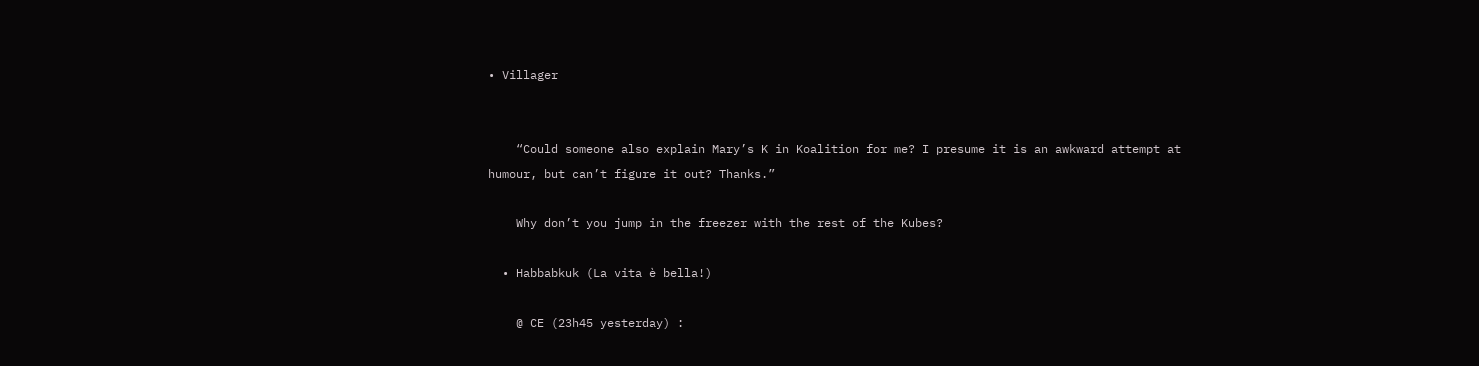• Villager


    “Could someone also explain Mary’s K in Koalition for me? I presume it is an awkward attempt at humour, but can’t figure it out? Thanks.”

    Why don’t you jump in the freezer with the rest of the Kubes?

  • Habbabkuk (La vita è bella!)

    @ CE (23h45 yesterday) :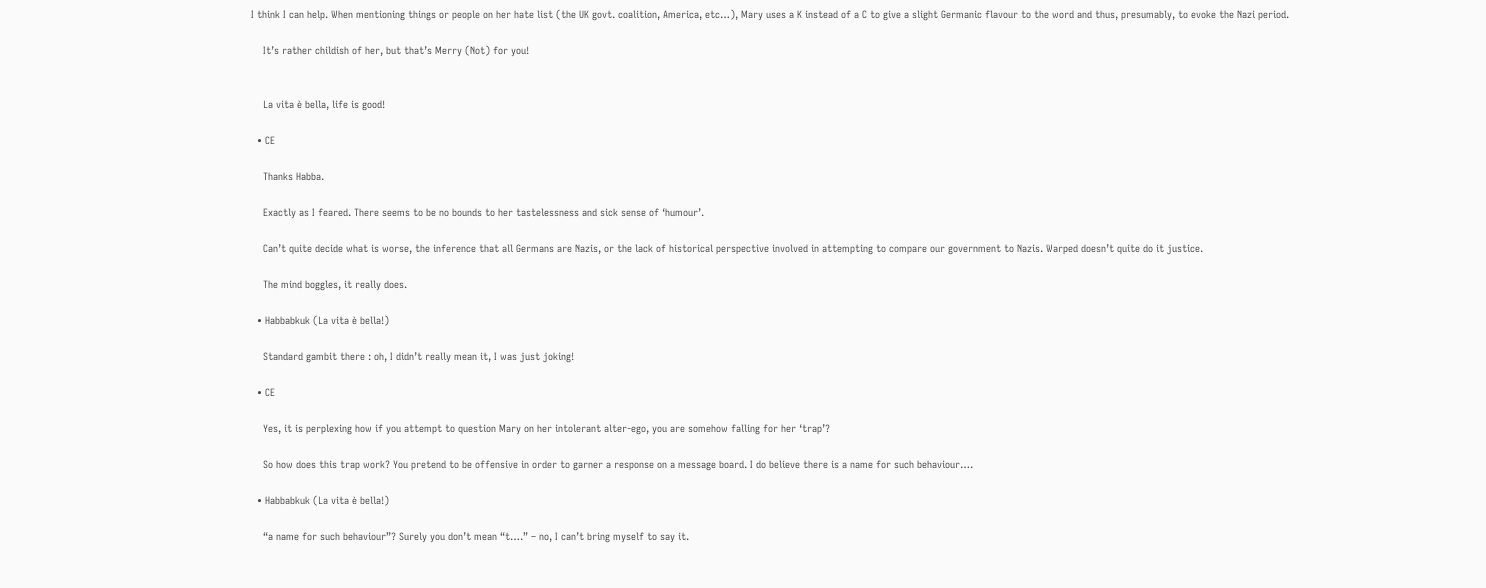I think I can help. When mentioning things or people on her hate list (the UK govt. coalition, America, etc…), Mary uses a K instead of a C to give a slight Germanic flavour to the word and thus, presumably, to evoke the Nazi period.

    It’s rather childish of her, but that’s Merry (Not) for you!


    La vita è bella, life is good!

  • CE

    Thanks Habba.

    Exactly as I feared. There seems to be no bounds to her tastelessness and sick sense of ‘humour’.

    Can’t quite decide what is worse, the inference that all Germans are Nazis, or the lack of historical perspective involved in attempting to compare our government to Nazis. Warped doesn’t quite do it justice.

    The mind boggles, it really does.

  • Habbabkuk (La vita è bella!)

    Standard gambit there : oh, I didn’t really mean it, I was just joking!

  • CE

    Yes, it is perplexing how if you attempt to question Mary on her intolerant alter-ego, you are somehow falling for her ‘trap’?

    So how does this trap work? You pretend to be offensive in order to garner a response on a message board. I do believe there is a name for such behaviour….

  • Habbabkuk (La vita è bella!)

    “a name for such behaviour”? Surely you don’t mean “t….” – no, I can’t bring myself to say it.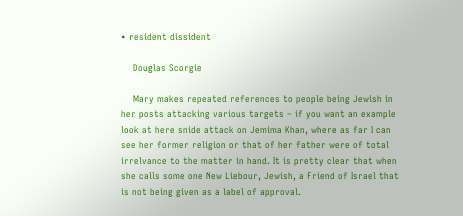• resident dissident

    Douglas Scorgie

    Mary makes repeated references to people being Jewish in her posts attacking various targets – if you want an example look at here snide attack on Jemima Khan, where as far I can see her former religion or that of her father were of total irrelvance to the matter in hand. It is pretty clear that when she calls some one New Liebour, Jewish, a Friend of Israel that is not being given as a label of approval.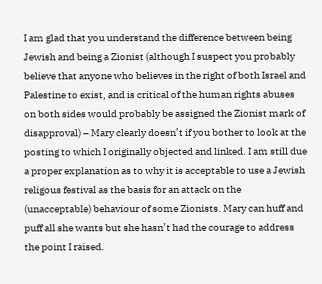I am glad that you understand the difference between being Jewish and being a Zionist (although I suspect you probably believe that anyone who believes in the right of both Israel and Palestine to exist, and is critical of the human rights abuses on both sides would probably be assigned the Zionist mark of disapproval) – Mary clearly doesn’t if you bother to look at the posting to which I originally objected and linked. I am still due a proper explanation as to why it is acceptable to use a Jewish religous festival as the basis for an attack on the (unacceptable) behaviour of some Zionists. Mary can huff and puff all she wants but she hasn’t had the courage to address the point I raised.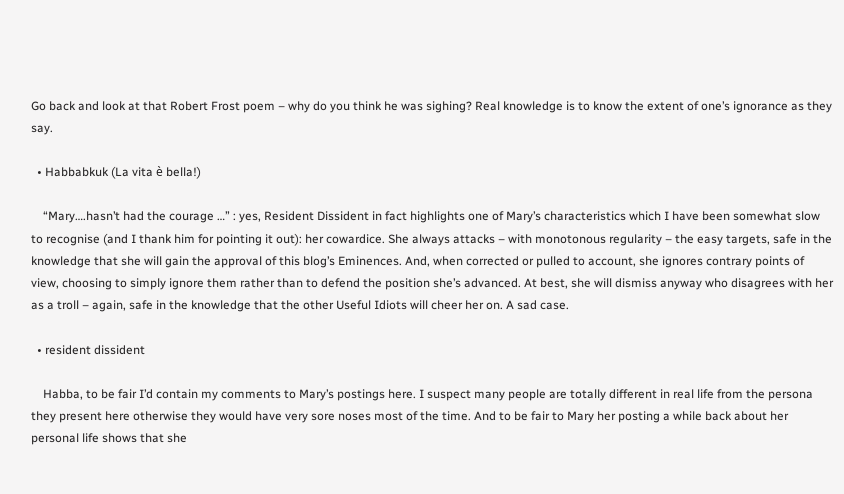Go back and look at that Robert Frost poem – why do you think he was sighing? Real knowledge is to know the extent of one’s ignorance as they say.

  • Habbabkuk (La vita è bella!)

    “Mary….hasn’t had the courage …” : yes, Resident Dissident in fact highlights one of Mary’s characteristics which I have been somewhat slow to recognise (and I thank him for pointing it out): her cowardice. She always attacks – with monotonous regularity – the easy targets, safe in the knowledge that she will gain the approval of this blog’s Eminences. And, when corrected or pulled to account, she ignores contrary points of view, choosing to simply ignore them rather than to defend the position she’s advanced. At best, she will dismiss anyway who disagrees with her as a troll – again, safe in the knowledge that the other Useful Idiots will cheer her on. A sad case.

  • resident dissident

    Habba, to be fair I’d contain my comments to Mary’s postings here. I suspect many people are totally different in real life from the persona they present here otherwise they would have very sore noses most of the time. And to be fair to Mary her posting a while back about her personal life shows that she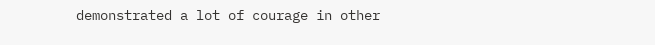demonstrated a lot of courage in other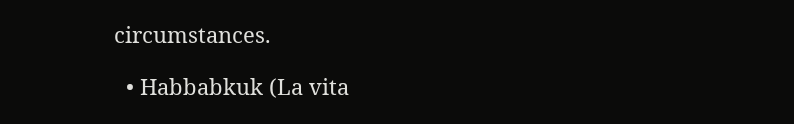circumstances.

  • Habbabkuk (La vita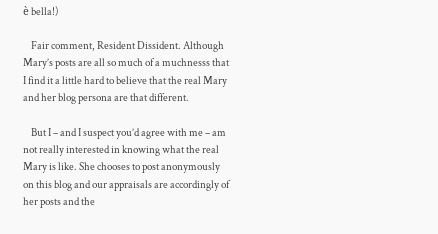è bella!)

    Fair comment, Resident Dissident. Although Mary’s posts are all so much of a muchnesss that I find it a little hard to believe that the real Mary and her blog persona are that different.

    But I – and I suspect you’d agree with me – am not really interested in knowing what the real Mary is like. She chooses to post anonymously on this blog and our appraisals are accordingly of her posts and the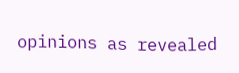opinions as revealed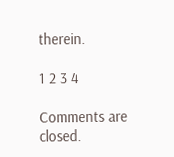therein.

1 2 3 4

Comments are closed.